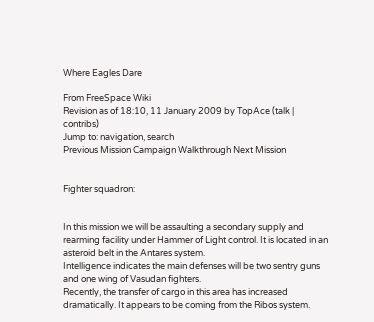Where Eagles Dare

From FreeSpace Wiki
Revision as of 18:10, 11 January 2009 by TopAce (talk | contribs)
Jump to: navigation, search
Previous Mission Campaign Walkthrough Next Mission


Fighter squadron:


In this mission we will be assaulting a secondary supply and rearming facility under Hammer of Light control. It is located in an asteroid belt in the Antares system.
Intelligence indicates the main defenses will be two sentry guns and one wing of Vasudan fighters.
Recently, the transfer of cargo in this area has increased dramatically. It appears to be coming from the Ribos system.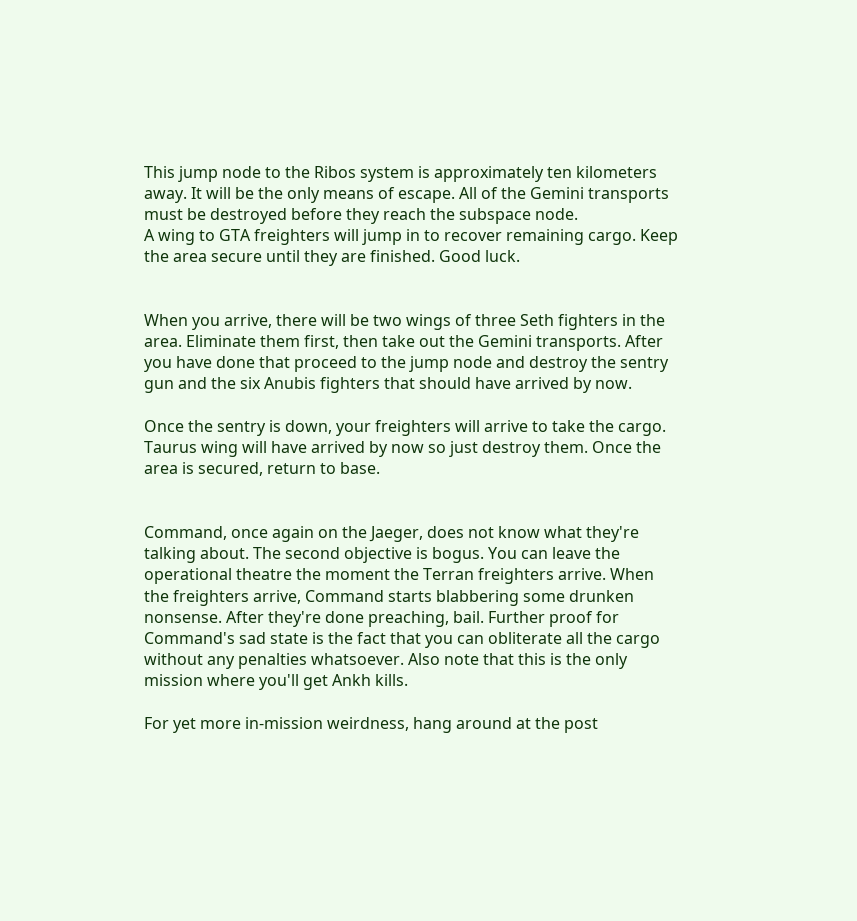This jump node to the Ribos system is approximately ten kilometers away. It will be the only means of escape. All of the Gemini transports must be destroyed before they reach the subspace node.
A wing to GTA freighters will jump in to recover remaining cargo. Keep the area secure until they are finished. Good luck.


When you arrive, there will be two wings of three Seth fighters in the area. Eliminate them first, then take out the Gemini transports. After you have done that proceed to the jump node and destroy the sentry gun and the six Anubis fighters that should have arrived by now.

Once the sentry is down, your freighters will arrive to take the cargo. Taurus wing will have arrived by now so just destroy them. Once the area is secured, return to base.


Command, once again on the Jaeger, does not know what they're talking about. The second objective is bogus. You can leave the operational theatre the moment the Terran freighters arrive. When the freighters arrive, Command starts blabbering some drunken nonsense. After they're done preaching, bail. Further proof for Command's sad state is the fact that you can obliterate all the cargo without any penalties whatsoever. Also note that this is the only mission where you'll get Ankh kills.

For yet more in-mission weirdness, hang around at the post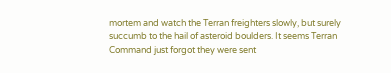mortem and watch the Terran freighters slowly, but surely succumb to the hail of asteroid boulders. It seems Terran Command just forgot they were sent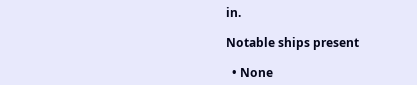in.

Notable ships present

  • None